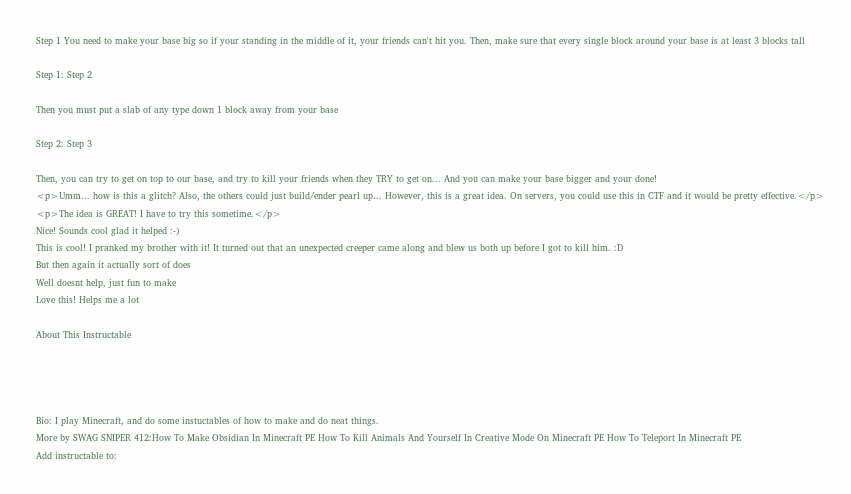Step 1 You need to make your base big so if your standing in the middle of it, your friends can't hit you. Then, make sure that every single block around your base is at least 3 blocks tall

Step 1: Step 2

Then you must put a slab of any type down 1 block away from your base

Step 2: Step 3

Then, you can try to get on top to our base, and try to kill your friends when they TRY to get on... And you can make your base bigger and your done!
<p>Umm... how is this a glitch? Also, the others could just build/ender pearl up... However, this is a great idea. On servers, you could use this in CTF and it would be pretty effective.</p>
<p>The idea is GREAT! I have to try this sometime.</p>
Nice! Sounds cool glad it helped :-)
This is cool! I pranked my brother with it! It turned out that an unexpected creeper came along and blew us both up before I got to kill him. :D
But then again it actually sort of does
Well doesnt help, just fun to make
Love this! Helps me a lot

About This Instructable




Bio: I play Minecraft, and do some instuctables of how to make and do neat things.
More by SWAG SNIPER 412:How To Make Obsidian In Minecraft PE How To Kill Animals And Yourself In Creative Mode On Minecraft PE How To Teleport In Minecraft PE
Add instructable to: